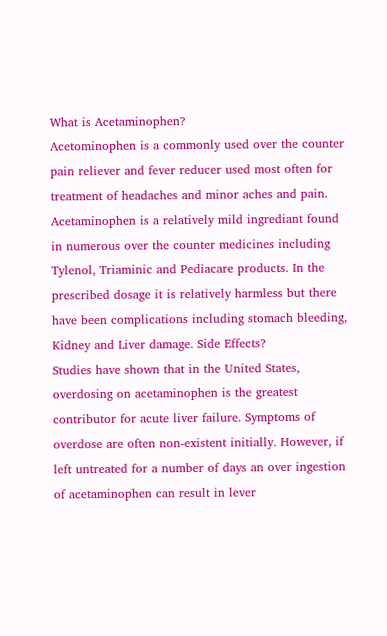What is Acetaminophen?
Acetominophen is a commonly used over the counter pain reliever and fever reducer used most often for treatment of headaches and minor aches and pain. Acetaminophen is a relatively mild ingrediant found in numerous over the counter medicines including Tylenol, Triaminic and Pediacare products. In the prescribed dosage it is relatively harmless but there have been complications including stomach bleeding, Kidney and Liver damage. Side Effects?
Studies have shown that in the United States, overdosing on acetaminophen is the greatest contributor for acute liver failure. Symptoms of overdose are often non-existent initially. However, if left untreated for a number of days an over ingestion of acetaminophen can result in lever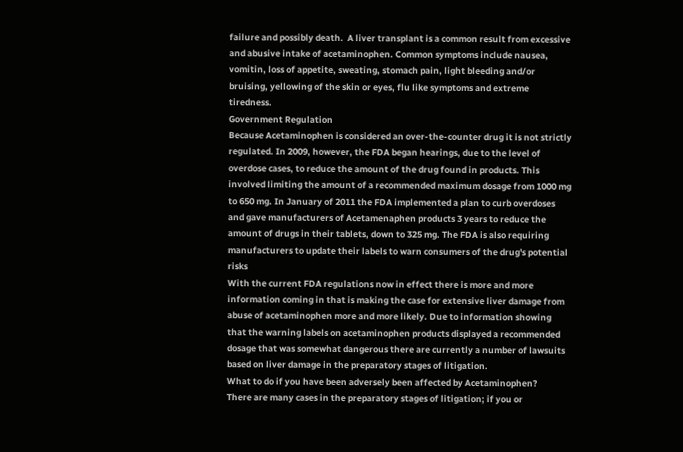failure and possibly death.  A liver transplant is a common result from excessive and abusive intake of acetaminophen. Common symptoms include nausea, vomitin, loss of appetite, sweating, stomach pain, light bleeding and/or bruising, yellowing of the skin or eyes, flu like symptoms and extreme tiredness.
Government Regulation
Because Acetaminophen is considered an over-the-counter drug it is not strictly regulated. In 2009, however, the FDA began hearings, due to the level of overdose cases, to reduce the amount of the drug found in products. This involved limiting the amount of a recommended maximum dosage from 1000 mg to 650 mg. In January of 2011 the FDA implemented a plan to curb overdoses and gave manufacturers of Acetamenaphen products 3 years to reduce the amount of drugs in their tablets, down to 325 mg. The FDA is also requiring manufacturers to update their labels to warn consumers of the drug's potential risks
With the current FDA regulations now in effect there is more and more information coming in that is making the case for extensive liver damage from abuse of acetaminophen more and more likely. Due to information showing that the warning labels on acetaminophen products displayed a recommended dosage that was somewhat dangerous there are currently a number of lawsuits based on liver damage in the preparatory stages of litigation.
What to do if you have been adversely been affected by Acetaminophen?
There are many cases in the preparatory stages of litigation; if you or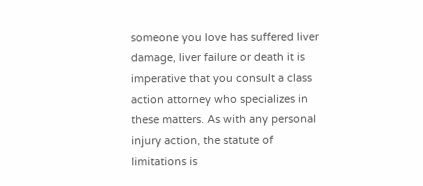someone you love has suffered liver damage, liver failure or death it is imperative that you consult a class action attorney who specializes in these matters. As with any personal injury action, the statute of limitations is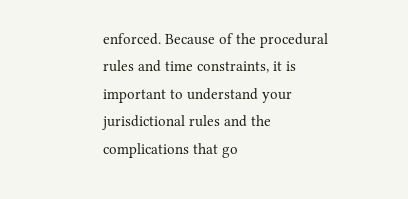enforced. Because of the procedural rules and time constraints, it is important to understand your jurisdictional rules and the complications that go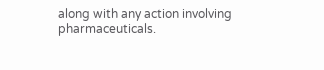along with any action involving pharmaceuticals.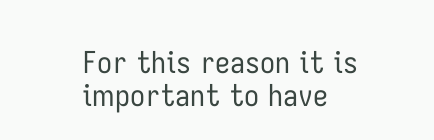For this reason it is important to have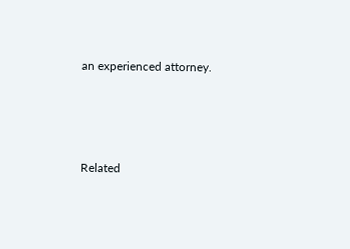an experienced attorney.




Related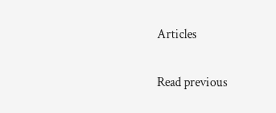Articles

Read previous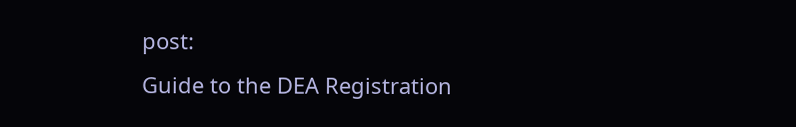post:
Guide to the DEA Registration